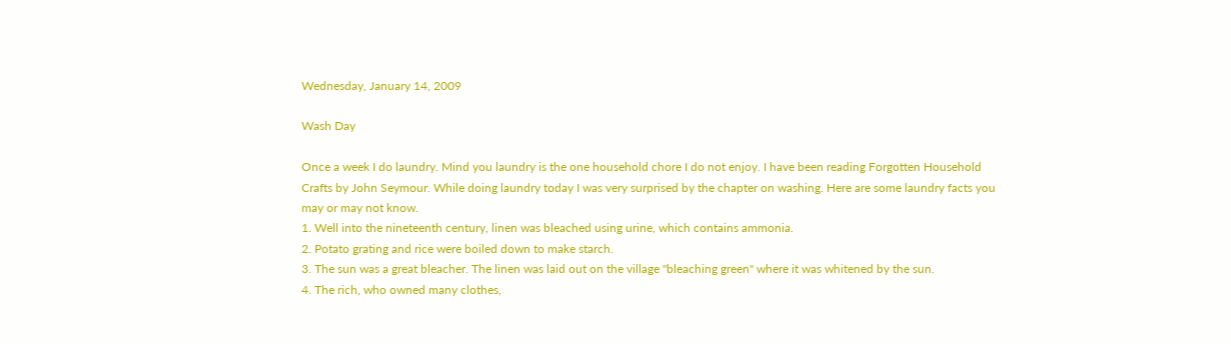Wednesday, January 14, 2009

Wash Day

Once a week I do laundry. Mind you laundry is the one household chore I do not enjoy. I have been reading Forgotten Household Crafts by John Seymour. While doing laundry today I was very surprised by the chapter on washing. Here are some laundry facts you may or may not know.
1. Well into the nineteenth century, linen was bleached using urine, which contains ammonia.
2. Potato grating and rice were boiled down to make starch.
3. The sun was a great bleacher. The linen was laid out on the village "bleaching green" where it was whitened by the sun.
4. The rich, who owned many clothes,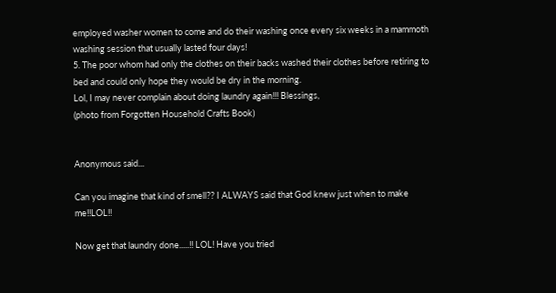employed washer women to come and do their washing once every six weeks in a mammoth washing session that usually lasted four days!
5. The poor whom had only the clothes on their backs washed their clothes before retiring to bed and could only hope they would be dry in the morning.
Lol, I may never complain about doing laundry again!!! Blessings,
(photo from Forgotten Household Crafts Book)


Anonymous said...

Can you imagine that kind of smell?? I ALWAYS said that God knew just when to make me!!LOL!!

Now get that laundry done.....!! LOL! Have you tried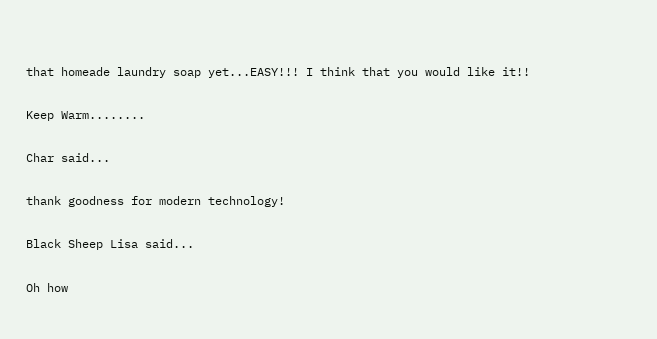that homeade laundry soap yet...EASY!!! I think that you would like it!!

Keep Warm........

Char said...

thank goodness for modern technology!

Black Sheep Lisa said...

Oh how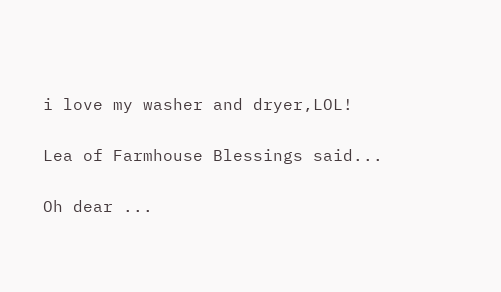i love my washer and dryer,LOL!

Lea of Farmhouse Blessings said...

Oh dear ...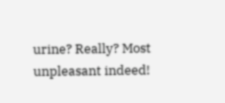urine? Really? Most unpleasant indeed!